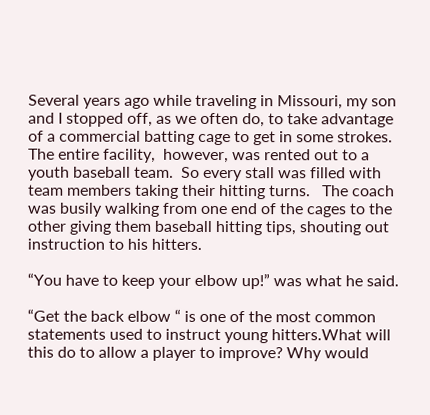Several years ago while traveling in Missouri, my son and I stopped off, as we often do, to take advantage of a commercial batting cage to get in some strokes.  The entire facility,  however, was rented out to a youth baseball team.  So every stall was filled with team members taking their hitting turns.   The coach was busily walking from one end of the cages to the other giving them baseball hitting tips, shouting out instruction to his hitters.

“You have to keep your elbow up!” was what he said.

“Get the back elbow “ is one of the most common statements used to instruct young hitters.What will this do to allow a player to improve? Why would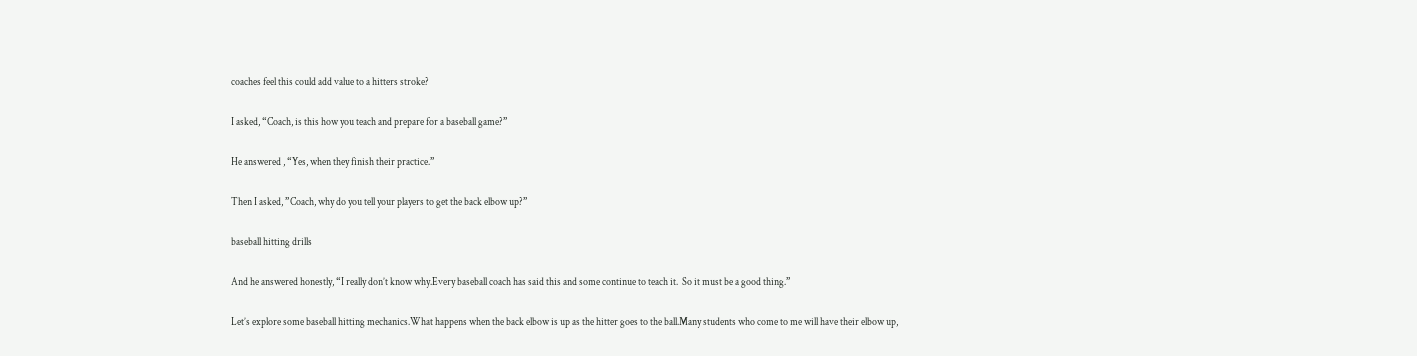coaches feel this could add value to a hitters stroke?

I asked, “Coach, is this how you teach and prepare for a baseball game?”

He answered , “Yes, when they finish their practice.”

Then I asked, ”Coach, why do you tell your players to get the back elbow up?”

baseball hitting drills

And he answered honestly, “I really don’t know why.Every baseball coach has said this and some continue to teach it.  So it must be a good thing.”

Let’s explore some baseball hitting mechanics.What happens when the back elbow is up as the hitter goes to the ball.Many students who come to me will have their elbow up,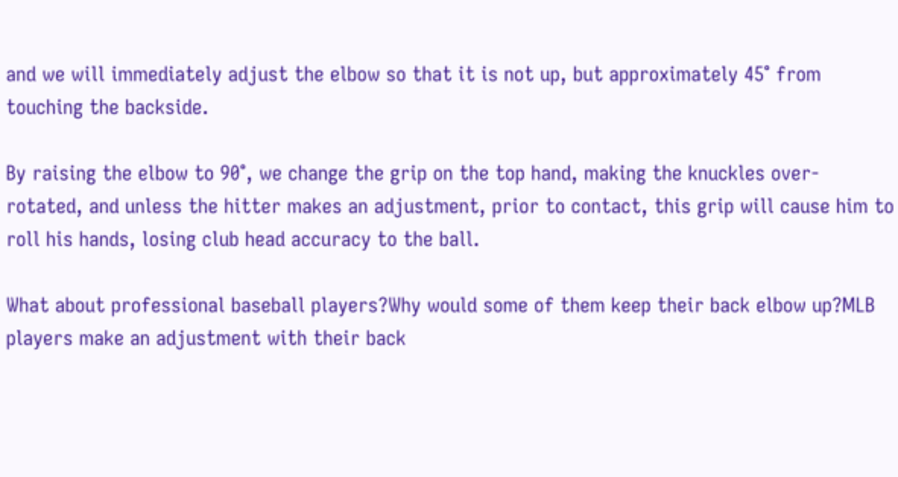and we will immediately adjust the elbow so that it is not up, but approximately 45° from touching the backside.

By raising the elbow to 90°, we change the grip on the top hand, making the knuckles over-rotated, and unless the hitter makes an adjustment, prior to contact, this grip will cause him to roll his hands, losing club head accuracy to the ball.

What about professional baseball players?Why would some of them keep their back elbow up?MLB players make an adjustment with their back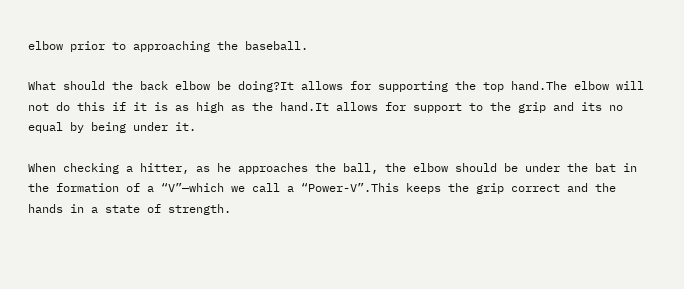elbow prior to approaching the baseball.

What should the back elbow be doing?It allows for supporting the top hand.The elbow will not do this if it is as high as the hand.It allows for support to the grip and its no equal by being under it.

When checking a hitter, as he approaches the ball, the elbow should be under the bat in the formation of a “V”—which we call a “Power-V”.This keeps the grip correct and the hands in a state of strength.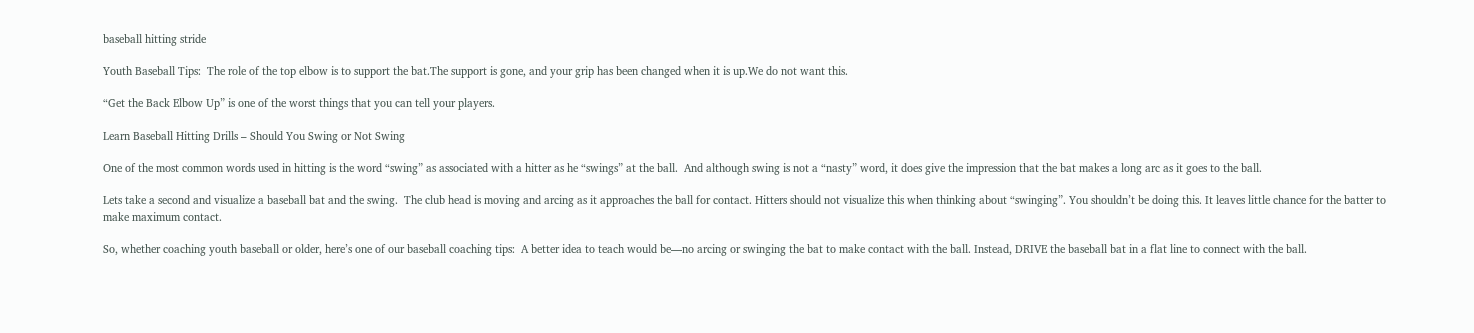baseball hitting stride

Youth Baseball Tips:  The role of the top elbow is to support the bat.The support is gone, and your grip has been changed when it is up.We do not want this.

“Get the Back Elbow Up” is one of the worst things that you can tell your players.

Learn Baseball Hitting Drills – Should You Swing or Not Swing

One of the most common words used in hitting is the word “swing” as associated with a hitter as he “swings” at the ball.  And although swing is not a “nasty” word, it does give the impression that the bat makes a long arc as it goes to the ball.

Lets take a second and visualize a baseball bat and the swing.  The club head is moving and arcing as it approaches the ball for contact. Hitters should not visualize this when thinking about “swinging”. You shouldn’t be doing this. It leaves little chance for the batter to make maximum contact.

So, whether coaching youth baseball or older, here’s one of our baseball coaching tips:  A better idea to teach would be—no arcing or swinging the bat to make contact with the ball. Instead, DRIVE the baseball bat in a flat line to connect with the ball.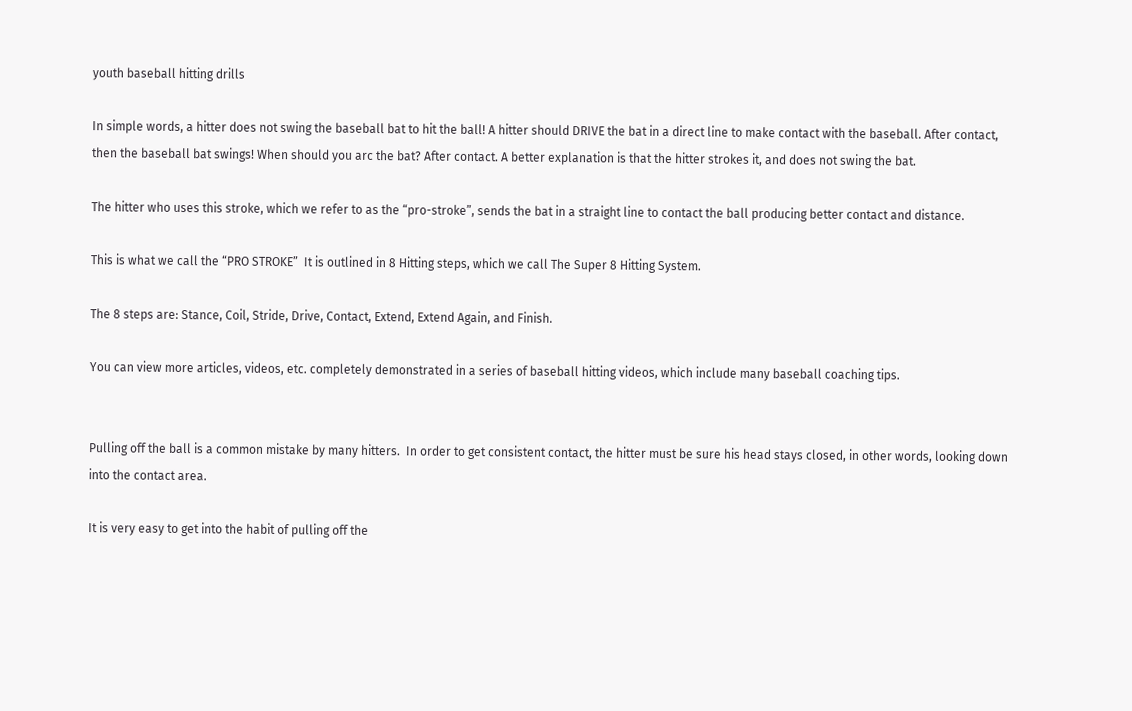youth baseball hitting drills

In simple words, a hitter does not swing the baseball bat to hit the ball! A hitter should DRIVE the bat in a direct line to make contact with the baseball. After contact, then the baseball bat swings! When should you arc the bat? After contact. A better explanation is that the hitter strokes it, and does not swing the bat.

The hitter who uses this stroke, which we refer to as the “pro-stroke”, sends the bat in a straight line to contact the ball producing better contact and distance.

This is what we call the “PRO STROKE”  It is outlined in 8 Hitting steps, which we call The Super 8 Hitting System.

The 8 steps are: Stance, Coil, Stride, Drive, Contact, Extend, Extend Again, and Finish.

You can view more articles, videos, etc. completely demonstrated in a series of baseball hitting videos, which include many baseball coaching tips.


Pulling off the ball is a common mistake by many hitters.  In order to get consistent contact, the hitter must be sure his head stays closed, in other words, looking down into the contact area.

It is very easy to get into the habit of pulling off the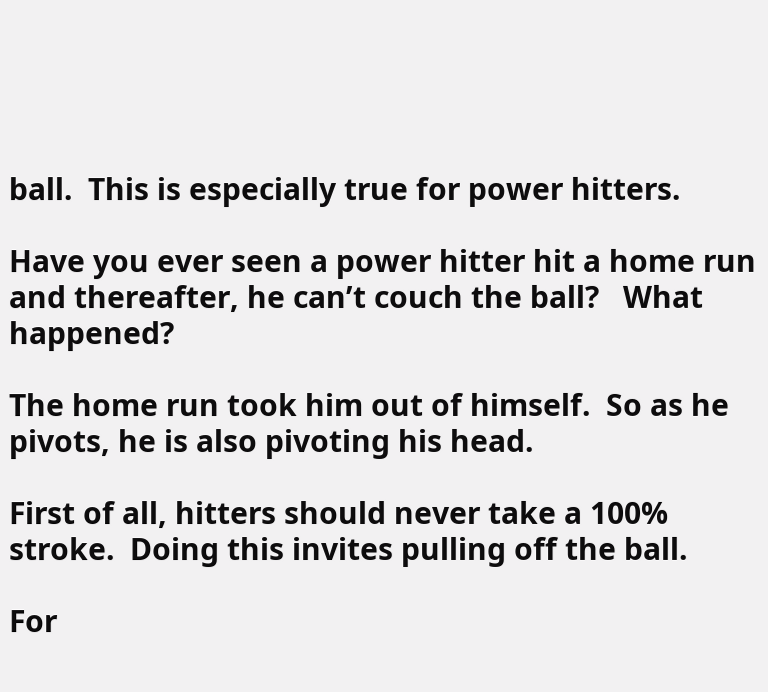ball.  This is especially true for power hitters.

Have you ever seen a power hitter hit a home run and thereafter, he can’t couch the ball?   What happened?

The home run took him out of himself.  So as he pivots, he is also pivoting his head.

First of all, hitters should never take a 100% stroke.  Doing this invites pulling off the ball.

For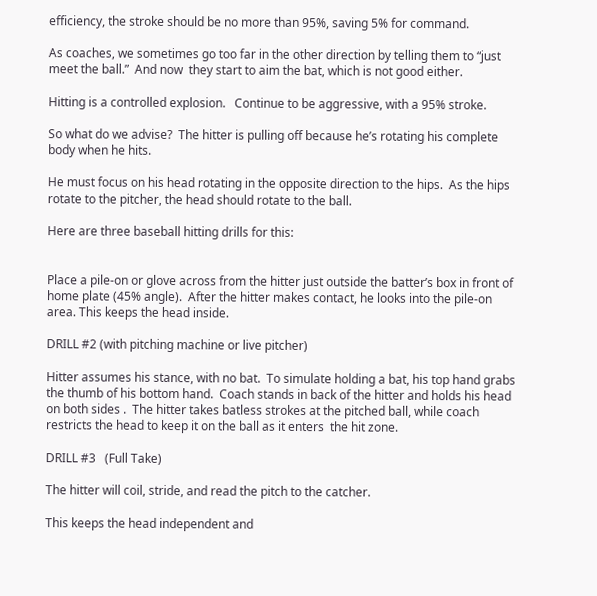efficiency, the stroke should be no more than 95%, saving 5% for command.

As coaches, we sometimes go too far in the other direction by telling them to “just meet the ball.”  And now  they start to aim the bat, which is not good either.

Hitting is a controlled explosion.   Continue to be aggressive, with a 95% stroke.

So what do we advise?  The hitter is pulling off because he’s rotating his complete body when he hits.

He must focus on his head rotating in the opposite direction to the hips.  As the hips rotate to the pitcher, the head should rotate to the ball.

Here are three baseball hitting drills for this:


Place a pile-on or glove across from the hitter just outside the batter’s box in front of home plate (45% angle).  After the hitter makes contact, he looks into the pile-on area. This keeps the head inside.

DRILL #2 (with pitching machine or live pitcher)

Hitter assumes his stance, with no bat.  To simulate holding a bat, his top hand grabs the thumb of his bottom hand.  Coach stands in back of the hitter and holds his head on both sides .  The hitter takes batless strokes at the pitched ball, while coach restricts the head to keep it on the ball as it enters  the hit zone.

DRILL #3   (Full Take)

The hitter will coil, stride, and read the pitch to the catcher.

This keeps the head independent and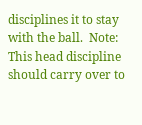disciplines it to stay with the ball.  Note:  This head discipline should carry over to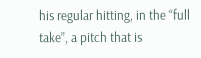his regular hitting, in the “full take”, a pitch that is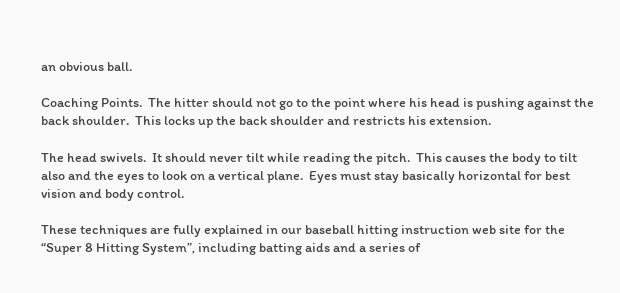an obvious ball.

Coaching Points.  The hitter should not go to the point where his head is pushing against the back shoulder.  This locks up the back shoulder and restricts his extension.

The head swivels.  It should never tilt while reading the pitch.  This causes the body to tilt also and the eyes to look on a vertical plane.  Eyes must stay basically horizontal for best vision and body control.

These techniques are fully explained in our baseball hitting instruction web site for the “Super 8 Hitting System”, including batting aids and a series of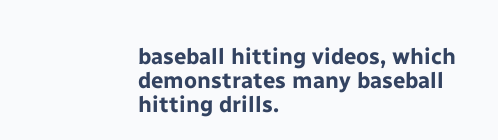baseball hitting videos, which demonstrates many baseball hitting drills.